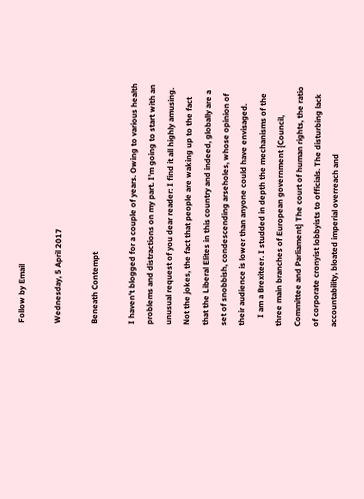Follow by Email

Wednesday, 5 April 2017

Beneath Contempt

I haven't blogged for a couple of years. Owing to various health problems and distractions on my part. I'm going to start with an unusual request of you dear reader: I find it all highly amusing. Not the jokes, the fact that people are waking up to the fact that the Liberal Elites in this country and indeed, globally are a set of snobbish, condescending arseholes, whose opinion of their audience is lower than anyone could have envisaged.
    I am a Brexiteer. I studded in depth the mechanisms of the three main branches of European government {Council, Committee and Parliament} The court of human rights, the ratio of corporate cronyist lobbyists to officials. The disturbing lack accountability, bloated imperial overreach and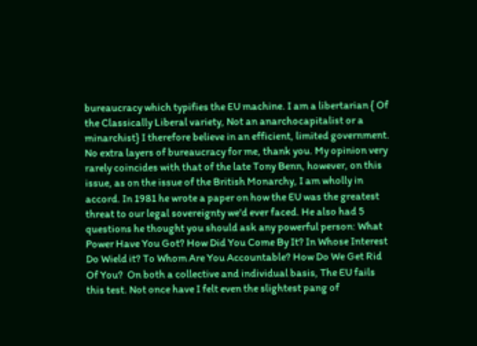bureaucracy which typifies the EU machine. I am a libertarian { Of the Classically Liberal variety, Not an anarchocapitalist or a minarchist} I therefore believe in an efficient, limited government. No extra layers of bureaucracy for me, thank you. My opinion very rarely coincides with that of the late Tony Benn, however, on this issue, as on the issue of the British Monarchy, I am wholly in accord. In 1981 he wrote a paper on how the EU was the greatest threat to our legal sovereignty we'd ever faced. He also had 5 questions he thought you should ask any powerful person: What Power Have You Got? How Did You Come By It? In Whose Interest Do Wield it? To Whom Are You Accountable? How Do We Get Rid Of You?  On both a collective and individual basis, The EU fails this test. Not once have I felt even the slightest pang of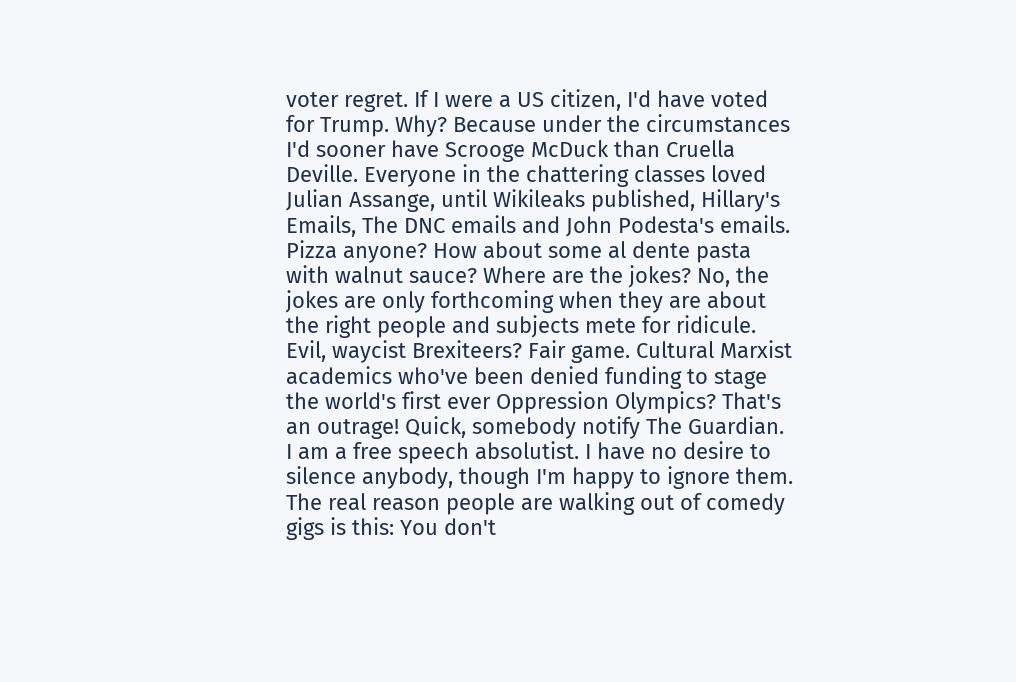voter regret. If I were a US citizen, I'd have voted for Trump. Why? Because under the circumstances I'd sooner have Scrooge McDuck than Cruella Deville. Everyone in the chattering classes loved Julian Assange, until Wikileaks published, Hillary's Emails, The DNC emails and John Podesta's emails. Pizza anyone? How about some al dente pasta with walnut sauce? Where are the jokes? No, the jokes are only forthcoming when they are about the right people and subjects mete for ridicule. Evil, waycist Brexiteers? Fair game. Cultural Marxist academics who've been denied funding to stage the world's first ever Oppression Olympics? That's an outrage! Quick, somebody notify The Guardian. I am a free speech absolutist. I have no desire to silence anybody, though I'm happy to ignore them. The real reason people are walking out of comedy gigs is this: You don't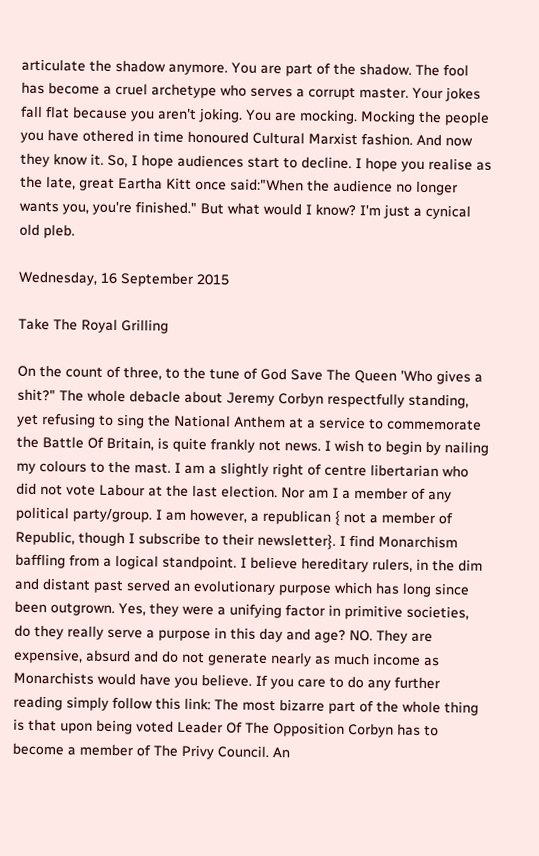articulate the shadow anymore. You are part of the shadow. The fool has become a cruel archetype who serves a corrupt master. Your jokes fall flat because you aren't joking. You are mocking. Mocking the people you have othered in time honoured Cultural Marxist fashion. And now they know it. So, I hope audiences start to decline. I hope you realise as the late, great Eartha Kitt once said:"When the audience no longer wants you, you're finished." But what would I know? I'm just a cynical old pleb.

Wednesday, 16 September 2015

Take The Royal Grilling

On the count of three, to the tune of God Save The Queen 'Who gives a shit?" The whole debacle about Jeremy Corbyn respectfully standing, yet refusing to sing the National Anthem at a service to commemorate the Battle Of Britain, is quite frankly not news. I wish to begin by nailing my colours to the mast. I am a slightly right of centre libertarian who did not vote Labour at the last election. Nor am I a member of any political party/group. I am however, a republican { not a member of Republic, though I subscribe to their newsletter}. I find Monarchism baffling from a logical standpoint. I believe hereditary rulers, in the dim and distant past served an evolutionary purpose which has long since been outgrown. Yes, they were a unifying factor in primitive societies, do they really serve a purpose in this day and age? NO. They are expensive, absurd and do not generate nearly as much income as Monarchists would have you believe. If you care to do any further reading simply follow this link: The most bizarre part of the whole thing is that upon being voted Leader Of The Opposition Corbyn has to become a member of The Privy Council. An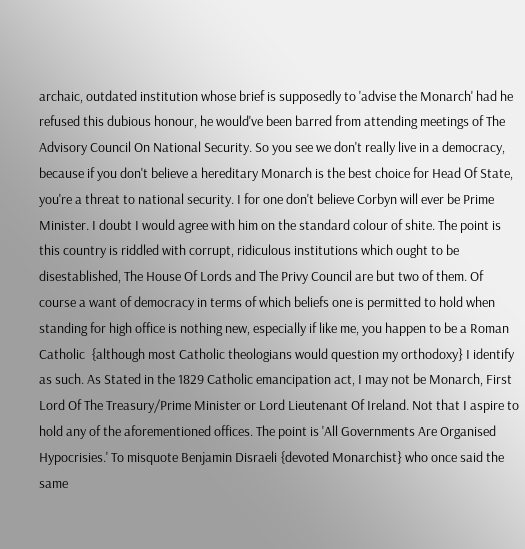archaic, outdated institution whose brief is supposedly to 'advise the Monarch' had he refused this dubious honour, he would've been barred from attending meetings of The Advisory Council On National Security. So you see we don't really live in a democracy, because if you don't believe a hereditary Monarch is the best choice for Head Of State, you're a threat to national security. I for one don't believe Corbyn will ever be Prime Minister. I doubt I would agree with him on the standard colour of shite. The point is this country is riddled with corrupt, ridiculous institutions which ought to be disestablished, The House Of Lords and The Privy Council are but two of them. Of course a want of democracy in terms of which beliefs one is permitted to hold when standing for high office is nothing new, especially if like me, you happen to be a Roman Catholic  {although most Catholic theologians would question my orthodoxy} I identify as such. As Stated in the 1829 Catholic emancipation act, I may not be Monarch, First Lord Of The Treasury/Prime Minister or Lord Lieutenant Of Ireland. Not that I aspire to hold any of the aforementioned offices. The point is 'All Governments Are Organised Hypocrisies.' To misquote Benjamin Disraeli {devoted Monarchist} who once said the same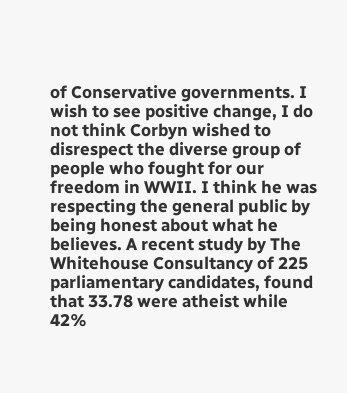of Conservative governments. I wish to see positive change, I do not think Corbyn wished to disrespect the diverse group of people who fought for our freedom in WWII. I think he was respecting the general public by being honest about what he believes. A recent study by The Whitehouse Consultancy of 225 parliamentary candidates, found that 33.78 were atheist while 42%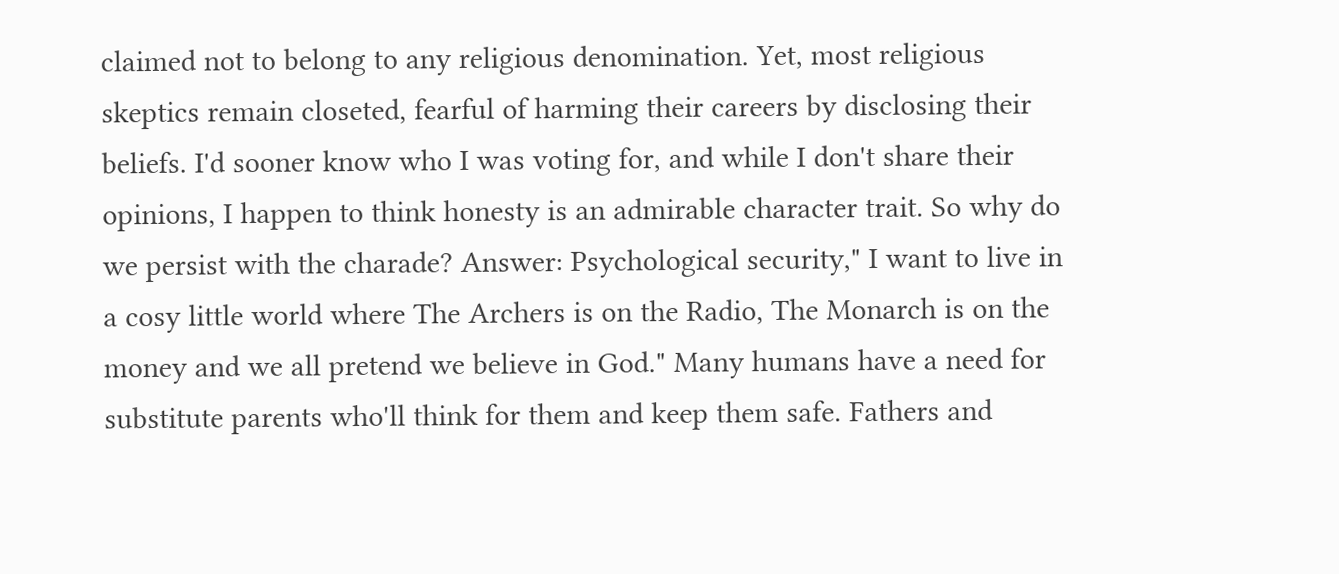claimed not to belong to any religious denomination. Yet, most religious skeptics remain closeted, fearful of harming their careers by disclosing their beliefs. I'd sooner know who I was voting for, and while I don't share their opinions, I happen to think honesty is an admirable character trait. So why do we persist with the charade? Answer: Psychological security," I want to live in a cosy little world where The Archers is on the Radio, The Monarch is on the money and we all pretend we believe in God." Many humans have a need for substitute parents who'll think for them and keep them safe. Fathers and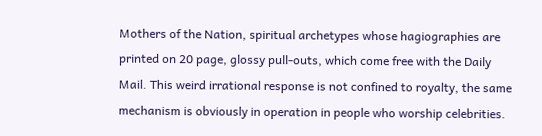Mothers of the Nation, spiritual archetypes whose hagiographies are printed on 20 page, glossy pull-outs, which come free with the Daily Mail. This weird irrational response is not confined to royalty, the same mechanism is obviously in operation in people who worship celebrities.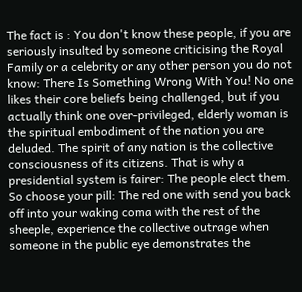The fact is : You don't know these people, if you are seriously insulted by someone criticising the Royal Family or a celebrity or any other person you do not know: There Is Something Wrong With You! No one likes their core beliefs being challenged, but if you actually think one over-privileged, elderly woman is the spiritual embodiment of the nation you are deluded. The spirit of any nation is the collective consciousness of its citizens. That is why a presidential system is fairer: The people elect them. So choose your pill: The red one with send you back off into your waking coma with the rest of the sheeple, experience the collective outrage when someone in the public eye demonstrates the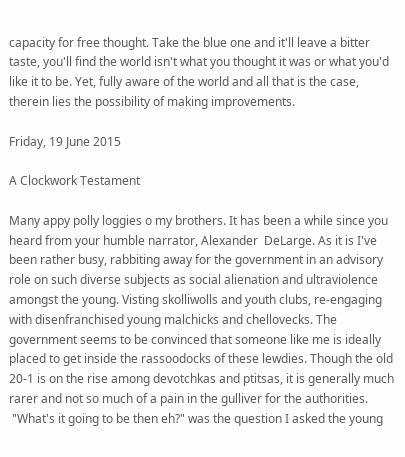capacity for free thought. Take the blue one and it'll leave a bitter taste, you'll find the world isn't what you thought it was or what you'd like it to be. Yet, fully aware of the world and all that is the case, therein lies the possibility of making improvements.

Friday, 19 June 2015

A Clockwork Testament

Many appy polly loggies o my brothers. It has been a while since you heard from your humble narrator, Alexander  DeLarge. As it is I've been rather busy, rabbiting away for the government in an advisory role on such diverse subjects as social alienation and ultraviolence amongst the young. Visting skolliwolls and youth clubs, re-engaging with disenfranchised young malchicks and chellovecks. The government seems to be convinced that someone like me is ideally placed to get inside the rassoodocks of these lewdies. Though the old 20-1 is on the rise among devotchkas and ptitsas, it is generally much rarer and not so much of a pain in the gulliver for the authorities.
 "What's it going to be then eh?" was the question I asked the young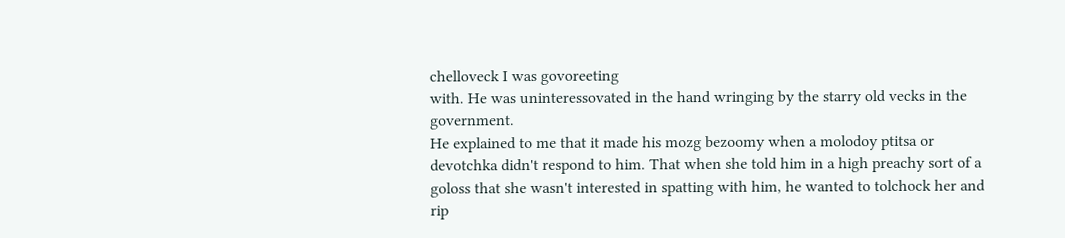chelloveck I was govoreeting
with. He was uninteressovated in the hand wringing by the starry old vecks in the government.
He explained to me that it made his mozg bezoomy when a molodoy ptitsa or devotchka didn't respond to him. That when she told him in a high preachy sort of a goloss that she wasn't interested in spatting with him, he wanted to tolchock her and rip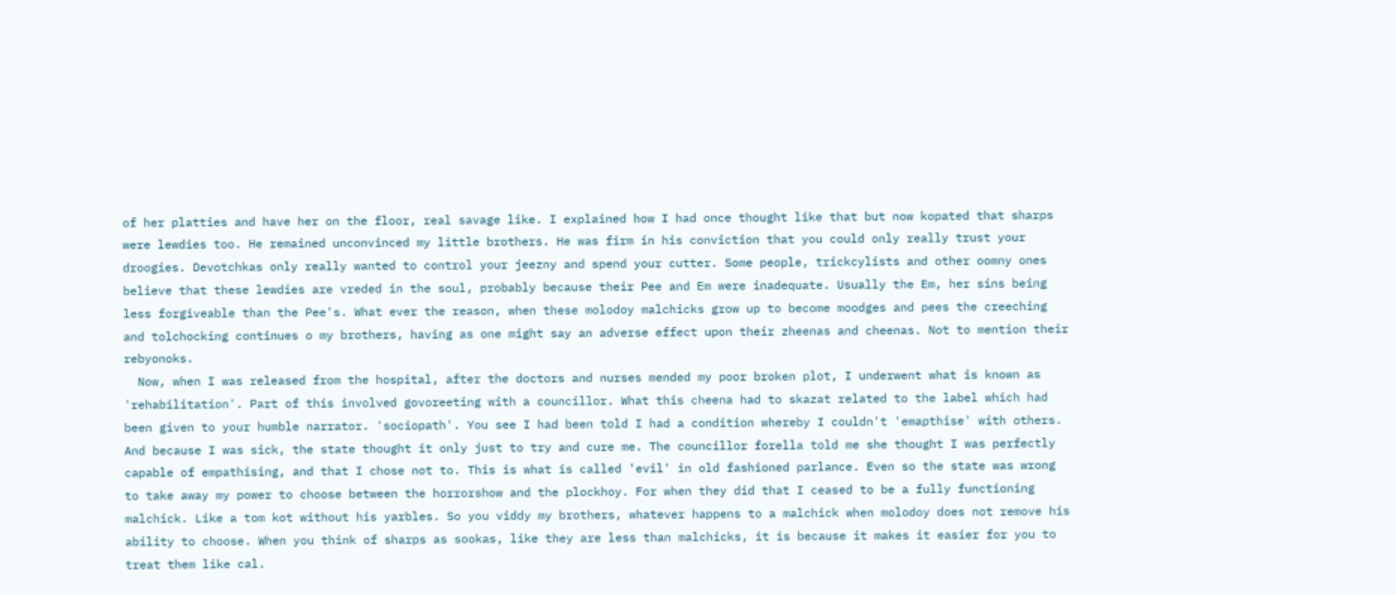of her platties and have her on the floor, real savage like. I explained how I had once thought like that but now kopated that sharps were lewdies too. He remained unconvinced my little brothers. He was firm in his conviction that you could only really trust your droogies. Devotchkas only really wanted to control your jeezny and spend your cutter. Some people, trickcylists and other oomny ones believe that these lewdies are vreded in the soul, probably because their Pee and Em were inadequate. Usually the Em, her sins being less forgiveable than the Pee's. What ever the reason, when these molodoy malchicks grow up to become moodges and pees the creeching and tolchocking continues o my brothers, having as one might say an adverse effect upon their zheenas and cheenas. Not to mention their rebyonoks.
  Now, when I was released from the hospital, after the doctors and nurses mended my poor broken plot, I underwent what is known as 'rehabilitation'. Part of this involved govoreeting with a councillor. What this cheena had to skazat related to the label which had been given to your humble narrator. 'sociopath'. You see I had been told I had a condition whereby I couldn't 'emapthise' with others. And because I was sick, the state thought it only just to try and cure me. The councillor forella told me she thought I was perfectly capable of empathising, and that I chose not to. This is what is called 'evil' in old fashioned parlance. Even so the state was wrong to take away my power to choose between the horrorshow and the plockhoy. For when they did that I ceased to be a fully functioning malchick. Like a tom kot without his yarbles. So you viddy my brothers, whatever happens to a malchick when molodoy does not remove his ability to choose. When you think of sharps as sookas, like they are less than malchicks, it is because it makes it easier for you to treat them like cal.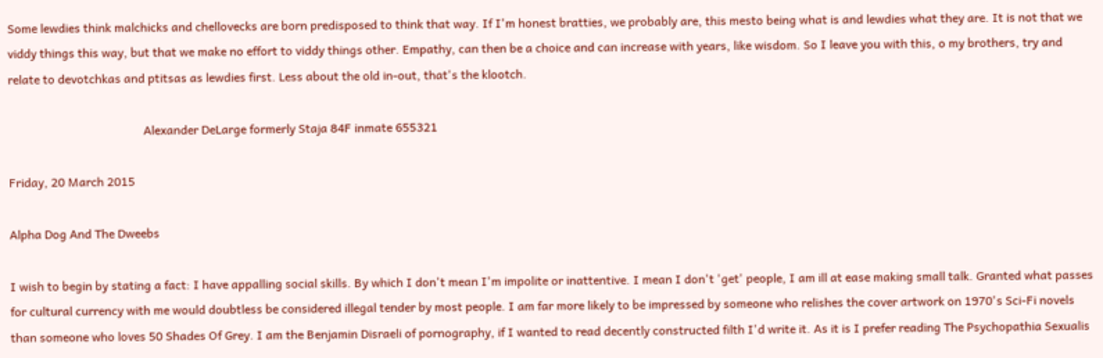Some lewdies think malchicks and chellovecks are born predisposed to think that way. If I'm honest bratties, we probably are, this mesto being what is and lewdies what they are. It is not that we viddy things this way, but that we make no effort to viddy things other. Empathy, can then be a choice and can increase with years, like wisdom. So I leave you with this, o my brothers, try and relate to devotchkas and ptitsas as lewdies first. Less about the old in-out, that's the klootch.

                                             Alexander DeLarge formerly Staja 84F inmate 655321

Friday, 20 March 2015

Alpha Dog And The Dweebs

I wish to begin by stating a fact: I have appalling social skills. By which I don't mean I'm impolite or inattentive. I mean I don't 'get' people, I am ill at ease making small talk. Granted what passes for cultural currency with me would doubtless be considered illegal tender by most people. I am far more likely to be impressed by someone who relishes the cover artwork on 1970's Sci-Fi novels than someone who loves 50 Shades Of Grey. I am the Benjamin Disraeli of pornography, if I wanted to read decently constructed filth I'd write it. As it is I prefer reading The Psychopathia Sexualis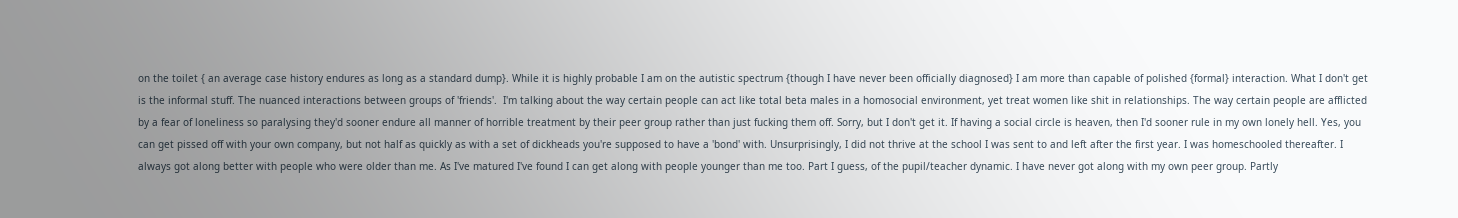on the toilet { an average case history endures as long as a standard dump}. While it is highly probable I am on the autistic spectrum {though I have never been officially diagnosed} I am more than capable of polished {formal} interaction. What I don't get is the informal stuff. The nuanced interactions between groups of 'friends'.  I'm talking about the way certain people can act like total beta males in a homosocial environment, yet treat women like shit in relationships. The way certain people are afflicted by a fear of loneliness so paralysing they'd sooner endure all manner of horrible treatment by their peer group rather than just fucking them off. Sorry, but I don't get it. If having a social circle is heaven, then I'd sooner rule in my own lonely hell. Yes, you can get pissed off with your own company, but not half as quickly as with a set of dickheads you're supposed to have a 'bond' with. Unsurprisingly, I did not thrive at the school I was sent to and left after the first year. I was homeschooled thereafter. I always got along better with people who were older than me. As I've matured I've found I can get along with people younger than me too. Part I guess, of the pupil/teacher dynamic. I have never got along with my own peer group. Partly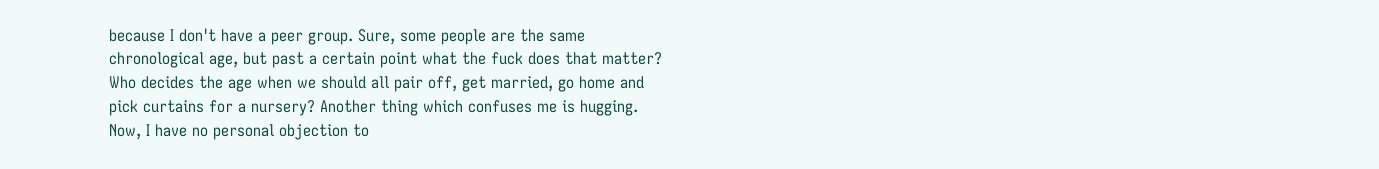because I don't have a peer group. Sure, some people are the same chronological age, but past a certain point what the fuck does that matter? Who decides the age when we should all pair off, get married, go home and pick curtains for a nursery? Another thing which confuses me is hugging. Now, I have no personal objection to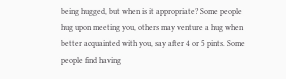being hugged, but when is it appropriate? Some people hug upon meeting you, others may venture a hug when better acquainted with you, say after 4 or 5 pints. Some people find having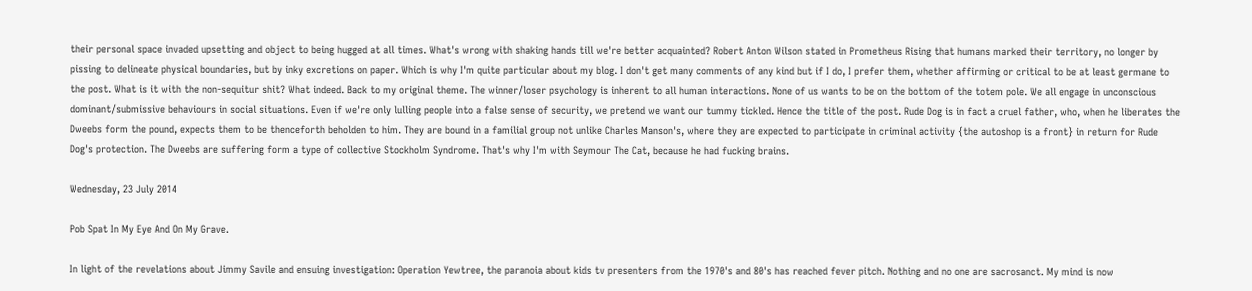their personal space invaded upsetting and object to being hugged at all times. What's wrong with shaking hands till we're better acquainted? Robert Anton Wilson stated in Prometheus Rising that humans marked their territory, no longer by pissing to delineate physical boundaries, but by inky excretions on paper. Which is why I'm quite particular about my blog. I don't get many comments of any kind but if I do, I prefer them, whether affirming or critical to be at least germane to the post. What is it with the non-sequitur shit? What indeed. Back to my original theme. The winner/loser psychology is inherent to all human interactions. None of us wants to be on the bottom of the totem pole. We all engage in unconscious dominant/submissive behaviours in social situations. Even if we're only lulling people into a false sense of security, we pretend we want our tummy tickled. Hence the title of the post. Rude Dog is in fact a cruel father, who, when he liberates the Dweebs form the pound, expects them to be thenceforth beholden to him. They are bound in a familial group not unlike Charles Manson's, where they are expected to participate in criminal activity {the autoshop is a front} in return for Rude Dog's protection. The Dweebs are suffering form a type of collective Stockholm Syndrome. That's why I'm with Seymour The Cat, because he had fucking brains.

Wednesday, 23 July 2014

Pob Spat In My Eye And On My Grave.

In light of the revelations about Jimmy Savile and ensuing investigation: Operation Yewtree, the paranoia about kids tv presenters from the 1970's and 80's has reached fever pitch. Nothing and no one are sacrosanct. My mind is now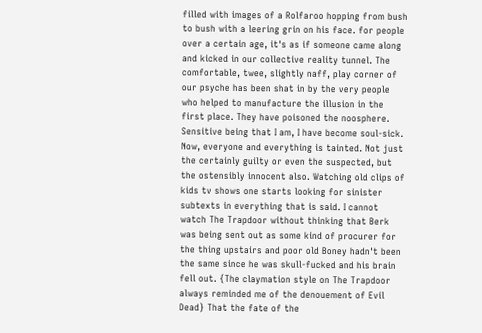filled with images of a Rolfaroo hopping from bush to bush with a leering grin on his face. for people over a certain age, it's as if someone came along and kicked in our collective reality tunnel. The comfortable, twee, slightly naff, play corner of our psyche has been shat in by the very people who helped to manufacture the illusion in the first place. They have poisoned the noosphere. Sensitive being that I am, I have become soul-sick. Now, everyone and everything is tainted. Not just the certainly guilty or even the suspected, but the ostensibly innocent also. Watching old clips of kids tv shows one starts looking for sinister subtexts in everything that is said. I cannot watch The Trapdoor without thinking that Berk was being sent out as some kind of procurer for the thing upstairs and poor old Boney hadn't been the same since he was skull-fucked and his brain fell out. {The claymation style on The Trapdoor always reminded me of the denouement of Evil Dead} That the fate of the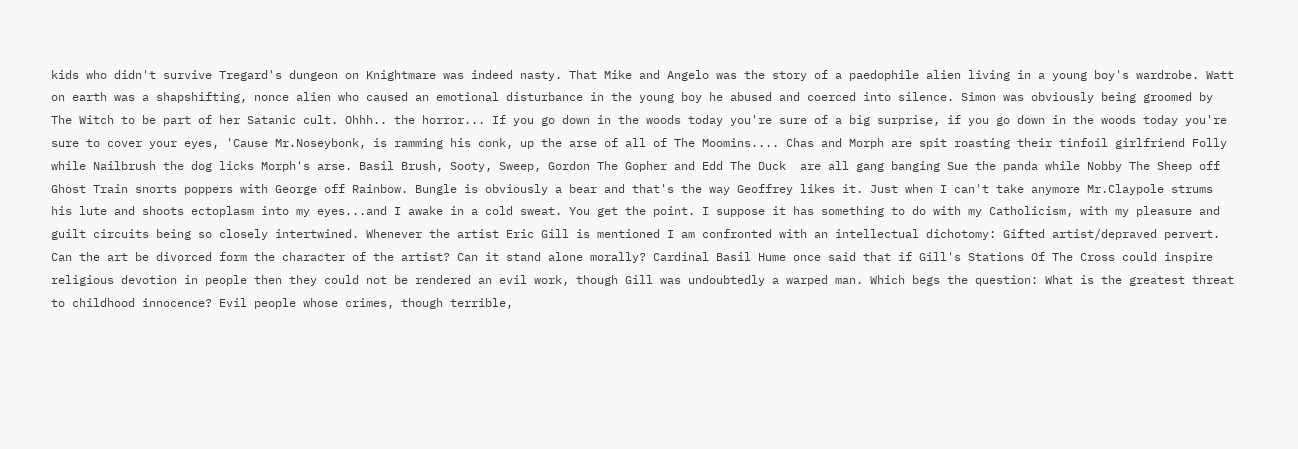kids who didn't survive Tregard's dungeon on Knightmare was indeed nasty. That Mike and Angelo was the story of a paedophile alien living in a young boy's wardrobe. Watt on earth was a shapshifting, nonce alien who caused an emotional disturbance in the young boy he abused and coerced into silence. Simon was obviously being groomed by The Witch to be part of her Satanic cult. Ohhh.. the horror... If you go down in the woods today you're sure of a big surprise, if you go down in the woods today you're sure to cover your eyes, 'Cause Mr.Noseybonk, is ramming his conk, up the arse of all of The Moomins.... Chas and Morph are spit roasting their tinfoil girlfriend Folly while Nailbrush the dog licks Morph's arse. Basil Brush, Sooty, Sweep, Gordon The Gopher and Edd The Duck  are all gang banging Sue the panda while Nobby The Sheep off Ghost Train snorts poppers with George off Rainbow. Bungle is obviously a bear and that's the way Geoffrey likes it. Just when I can't take anymore Mr.Claypole strums his lute and shoots ectoplasm into my eyes...and I awake in a cold sweat. You get the point. I suppose it has something to do with my Catholicism, with my pleasure and guilt circuits being so closely intertwined. Whenever the artist Eric Gill is mentioned I am confronted with an intellectual dichotomy: Gifted artist/depraved pervert. Can the art be divorced form the character of the artist? Can it stand alone morally? Cardinal Basil Hume once said that if Gill's Stations Of The Cross could inspire religious devotion in people then they could not be rendered an evil work, though Gill was undoubtedly a warped man. Which begs the question: What is the greatest threat to childhood innocence? Evil people whose crimes, though terrible,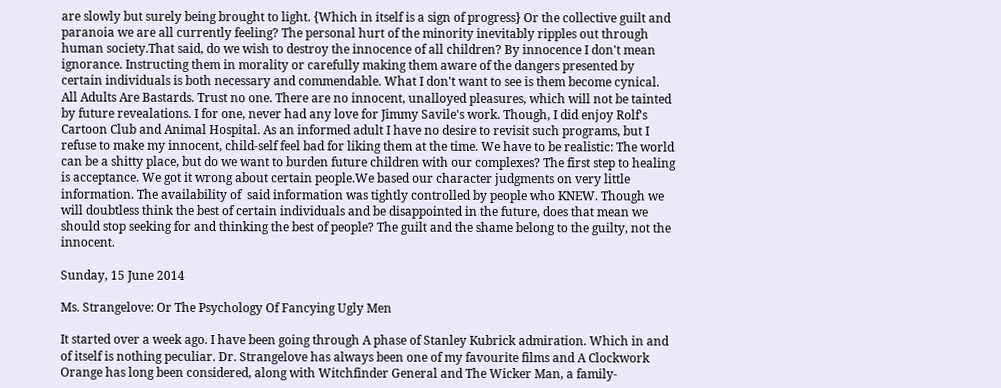are slowly but surely being brought to light. {Which in itself is a sign of progress} Or the collective guilt and paranoia we are all currently feeling? The personal hurt of the minority inevitably ripples out through human society.That said, do we wish to destroy the innocence of all children? By innocence I don't mean ignorance. Instructing them in morality or carefully making them aware of the dangers presented by certain individuals is both necessary and commendable. What I don't want to see is them become cynical. All Adults Are Bastards. Trust no one. There are no innocent, unalloyed pleasures, which will not be tainted by future revealations. I for one, never had any love for Jimmy Savile's work. Though, I did enjoy Rolf's Cartoon Club and Animal Hospital. As an informed adult I have no desire to revisit such programs, but I refuse to make my innocent, child-self feel bad for liking them at the time. We have to be realistic: The world can be a shitty place, but do we want to burden future children with our complexes? The first step to healing is acceptance. We got it wrong about certain people.We based our character judgments on very little information. The availability of  said information was tightly controlled by people who KNEW. Though we will doubtless think the best of certain individuals and be disappointed in the future, does that mean we should stop seeking for and thinking the best of people? The guilt and the shame belong to the guilty, not the innocent.

Sunday, 15 June 2014

Ms. Strangelove: Or The Psychology Of Fancying Ugly Men

It started over a week ago. I have been going through A phase of Stanley Kubrick admiration. Which in and of itself is nothing peculiar. Dr. Strangelove has always been one of my favourite films and A Clockwork Orange has long been considered, along with Witchfinder General and The Wicker Man, a family-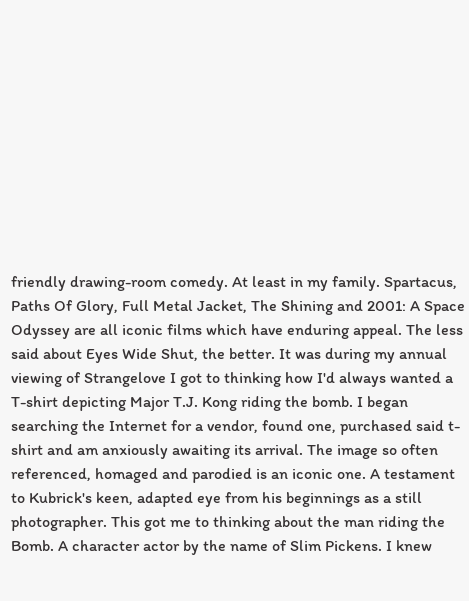friendly drawing-room comedy. At least in my family. Spartacus, Paths Of Glory, Full Metal Jacket, The Shining and 2001: A Space Odyssey are all iconic films which have enduring appeal. The less said about Eyes Wide Shut, the better. It was during my annual viewing of Strangelove I got to thinking how I'd always wanted a T-shirt depicting Major T.J. Kong riding the bomb. I began searching the Internet for a vendor, found one, purchased said t-shirt and am anxiously awaiting its arrival. The image so often referenced, homaged and parodied is an iconic one. A testament to Kubrick's keen, adapted eye from his beginnings as a still photographer. This got me to thinking about the man riding the Bomb. A character actor by the name of Slim Pickens. I knew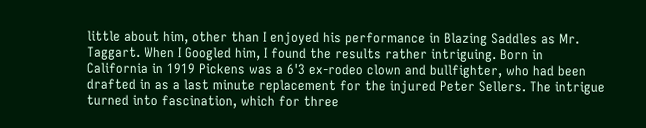little about him, other than I enjoyed his performance in Blazing Saddles as Mr. Taggart. When I Googled him, I found the results rather intriguing. Born in California in 1919 Pickens was a 6'3 ex-rodeo clown and bullfighter, who had been drafted in as a last minute replacement for the injured Peter Sellers. The intrigue turned into fascination, which for three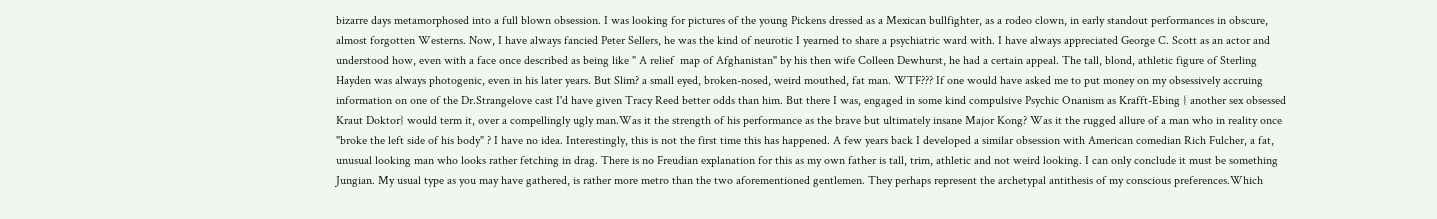bizarre days metamorphosed into a full blown obsession. I was looking for pictures of the young Pickens dressed as a Mexican bullfighter, as a rodeo clown, in early standout performances in obscure, almost forgotten Westerns. Now, I have always fancied Peter Sellers, he was the kind of neurotic I yearned to share a psychiatric ward with. I have always appreciated George C. Scott as an actor and understood how, even with a face once described as being like " A relief  map of Afghanistan" by his then wife Colleen Dewhurst, he had a certain appeal. The tall, blond, athletic figure of Sterling Hayden was always photogenic, even in his later years. But Slim? a small eyed, broken-nosed, weird mouthed, fat man. WTF??? If one would have asked me to put money on my obsessively accruing information on one of the Dr.Strangelove cast I'd have given Tracy Reed better odds than him. But there I was, engaged in some kind compulsive Psychic Onanism as Krafft-Ebing { another sex obsessed Kraut Doktor} would term it, over a compellingly ugly man.Was it the strength of his performance as the brave but ultimately insane Major Kong? Was it the rugged allure of a man who in reality once "broke the left side of his body" ? I have no idea. Interestingly, this is not the first time this has happened. A few years back I developed a similar obsession with American comedian Rich Fulcher, a fat, unusual looking man who looks rather fetching in drag. There is no Freudian explanation for this as my own father is tall, trim, athletic and not weird looking. I can only conclude it must be something Jungian. My usual type as you may have gathered, is rather more metro than the two aforementioned gentlemen. They perhaps represent the archetypal antithesis of my conscious preferences.Which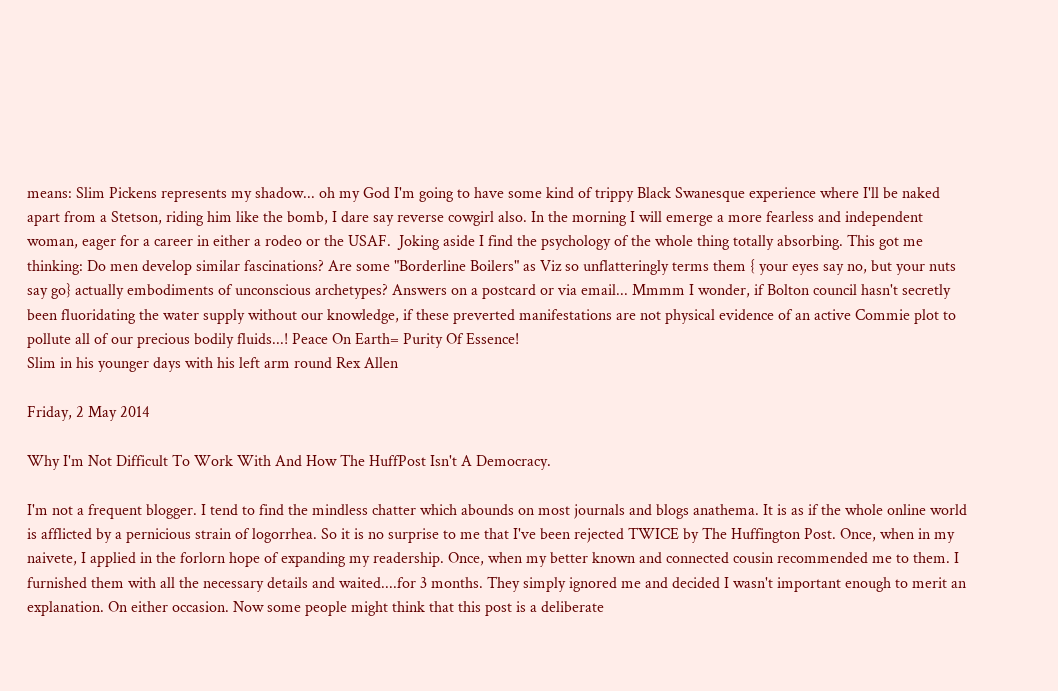means: Slim Pickens represents my shadow... oh my God I'm going to have some kind of trippy Black Swanesque experience where I'll be naked apart from a Stetson, riding him like the bomb, I dare say reverse cowgirl also. In the morning I will emerge a more fearless and independent woman, eager for a career in either a rodeo or the USAF.  Joking aside I find the psychology of the whole thing totally absorbing. This got me thinking: Do men develop similar fascinations? Are some "Borderline Boilers" as Viz so unflatteringly terms them { your eyes say no, but your nuts say go} actually embodiments of unconscious archetypes? Answers on a postcard or via email... Mmmm I wonder, if Bolton council hasn't secretly been fluoridating the water supply without our knowledge, if these preverted manifestations are not physical evidence of an active Commie plot to pollute all of our precious bodily fluids...! Peace On Earth= Purity Of Essence!
Slim in his younger days with his left arm round Rex Allen

Friday, 2 May 2014

Why I'm Not Difficult To Work With And How The HuffPost Isn't A Democracy.

I'm not a frequent blogger. I tend to find the mindless chatter which abounds on most journals and blogs anathema. It is as if the whole online world is afflicted by a pernicious strain of logorrhea. So it is no surprise to me that I've been rejected TWICE by The Huffington Post. Once, when in my naivete, I applied in the forlorn hope of expanding my readership. Once, when my better known and connected cousin recommended me to them. I furnished them with all the necessary details and waited....for 3 months. They simply ignored me and decided I wasn't important enough to merit an explanation. On either occasion. Now some people might think that this post is a deliberate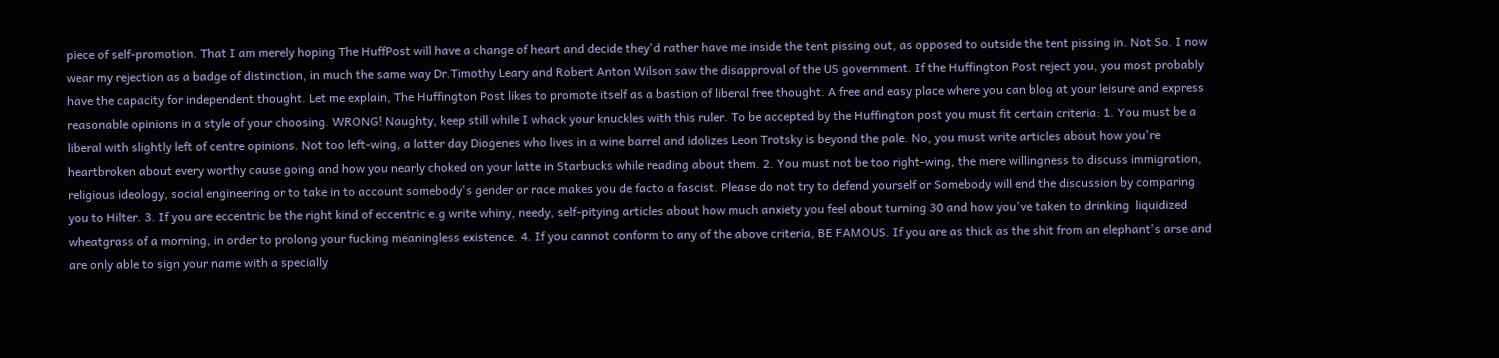piece of self-promotion. That I am merely hoping The HuffPost will have a change of heart and decide they'd rather have me inside the tent pissing out, as opposed to outside the tent pissing in. Not So. I now wear my rejection as a badge of distinction, in much the same way Dr.Timothy Leary and Robert Anton Wilson saw the disapproval of the US government. If the Huffington Post reject you, you most probably have the capacity for independent thought. Let me explain, The Huffington Post likes to promote itself as a bastion of liberal free thought. A free and easy place where you can blog at your leisure and express reasonable opinions in a style of your choosing. WRONG! Naughty, keep still while I whack your knuckles with this ruler. To be accepted by the Huffington post you must fit certain criteria: 1. You must be a liberal with slightly left of centre opinions. Not too left-wing, a latter day Diogenes who lives in a wine barrel and idolizes Leon Trotsky is beyond the pale. No, you must write articles about how you're heartbroken about every worthy cause going and how you nearly choked on your latte in Starbucks while reading about them. 2. You must not be too right-wing, the mere willingness to discuss immigration, religious ideology, social engineering or to take in to account somebody's gender or race makes you de facto a fascist. Please do not try to defend yourself or Somebody will end the discussion by comparing you to Hilter. 3. If you are eccentric be the right kind of eccentric e.g write whiny, needy, self-pitying articles about how much anxiety you feel about turning 30 and how you've taken to drinking  liquidized wheatgrass of a morning, in order to prolong your fucking meaningless existence. 4. If you cannot conform to any of the above criteria, BE FAMOUS. If you are as thick as the shit from an elephant's arse and are only able to sign your name with a specially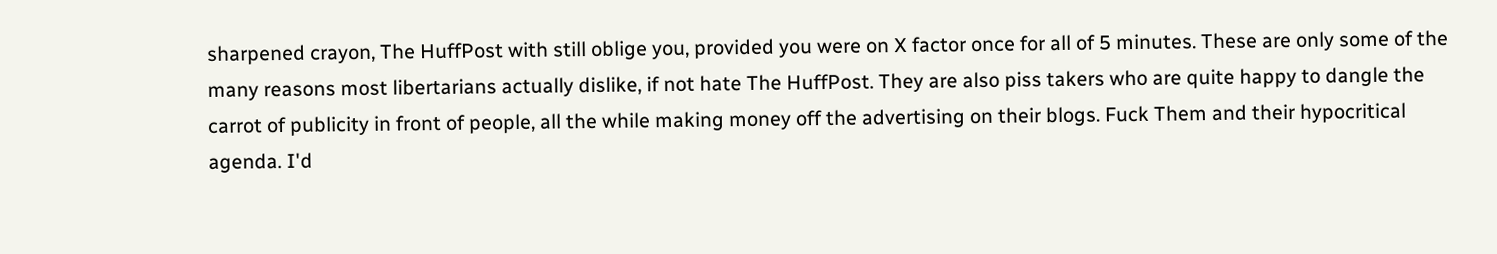sharpened crayon, The HuffPost with still oblige you, provided you were on X factor once for all of 5 minutes. These are only some of the many reasons most libertarians actually dislike, if not hate The HuffPost. They are also piss takers who are quite happy to dangle the carrot of publicity in front of people, all the while making money off the advertising on their blogs. Fuck Them and their hypocritical agenda. I'd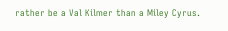rather be a Val Kilmer than a Miley Cyrus.